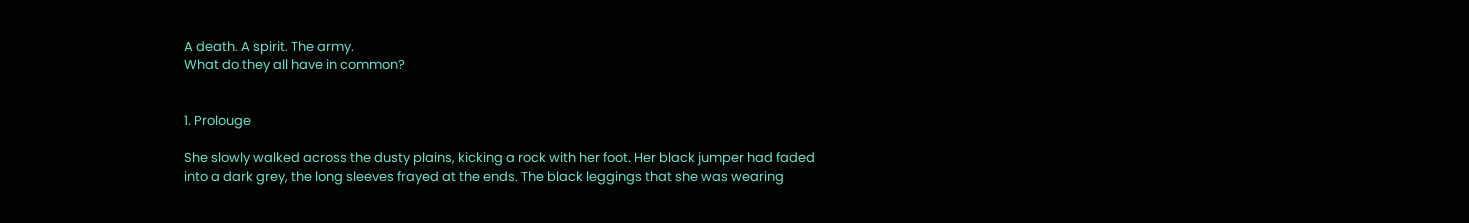A death. A spirit. The army.
What do they all have in common?


1. Prolouge

She slowly walked across the dusty plains, kicking a rock with her foot. Her black jumper had faded into a dark grey, the long sleeves frayed at the ends. The black leggings that she was wearing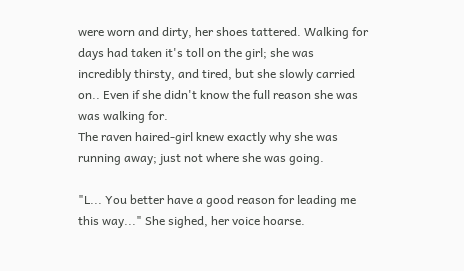were worn and dirty, her shoes tattered. Walking for days had taken it's toll on the girl; she was incredibly thirsty, and tired, but she slowly carried on.. Even if she didn't know the full reason she was was walking for.
The raven haired-girl knew exactly why she was running away; just not where she was going.

"L... You better have a good reason for leading me this way..." She sighed, her voice hoarse.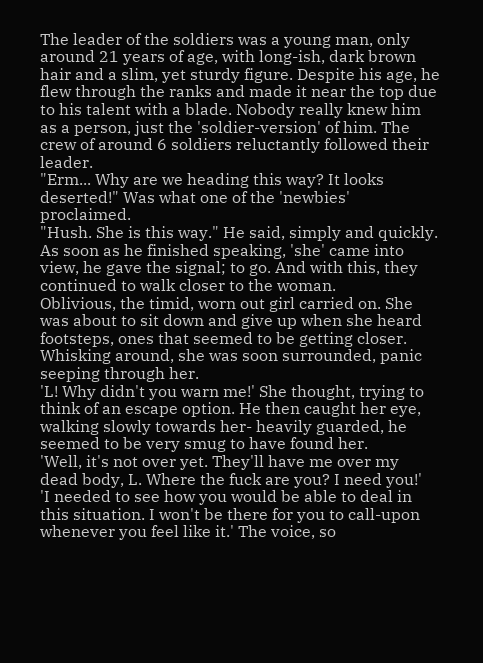The leader of the soldiers was a young man, only around 21 years of age, with long-ish, dark brown hair and a slim, yet sturdy figure. Despite his age, he flew through the ranks and made it near the top due to his talent with a blade. Nobody really knew him as a person, just the 'soldier-version' of him. The crew of around 6 soldiers reluctantly followed their leader.
"Erm... Why are we heading this way? It looks deserted!" Was what one of the 'newbies' proclaimed.
"Hush. She is this way." He said, simply and quickly. As soon as he finished speaking, 'she' came into view, he gave the signal; to go. And with this, they continued to walk closer to the woman.
Oblivious, the timid, worn out girl carried on. She was about to sit down and give up when she heard footsteps, ones that seemed to be getting closer.
Whisking around, she was soon surrounded, panic seeping through her.
'L! Why didn't you warn me!' She thought, trying to think of an escape option. He then caught her eye, walking slowly towards her- heavily guarded, he seemed to be very smug to have found her.
'Well, it's not over yet. They'll have me over my dead body, L. Where the fuck are you? I need you!'
'I needed to see how you would be able to deal in this situation. I won't be there for you to call-upon whenever you feel like it.' The voice, so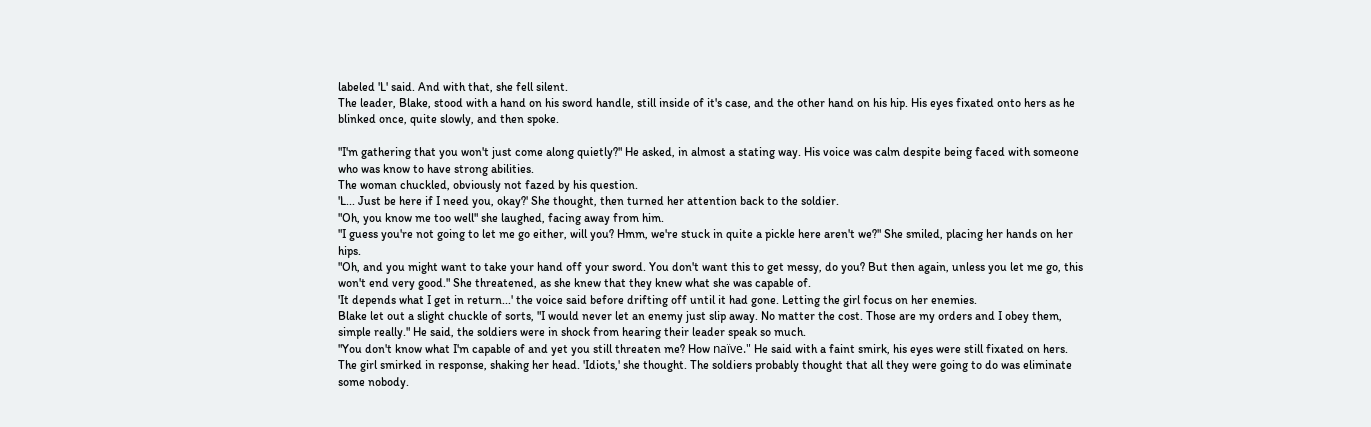labeled 'L' said. And with that, she fell silent.
The leader, Blake, stood with a hand on his sword handle, still inside of it's case, and the other hand on his hip. His eyes fixated onto hers as he blinked once, quite slowly, and then spoke.

"I'm gathering that you won't just come along quietly?" He asked, in almost a stating way. His voice was calm despite being faced with someone who was know to have strong abilities.
The woman chuckled, obviously not fazed by his question.
'L... Just be here if I need you, okay?' She thought, then turned her attention back to the soldier.
"Oh, you know me too well" she laughed, facing away from him.
"I guess you're not going to let me go either, will you? Hmm, we're stuck in quite a pickle here aren't we?" She smiled, placing her hands on her hips.
"Oh, and you might want to take your hand off your sword. You don't want this to get messy, do you? But then again, unless you let me go, this won't end very good." She threatened, as she knew that they knew what she was capable of.
'It depends what I get in return...' the voice said before drifting off until it had gone. Letting the girl focus on her enemies.
Blake let out a slight chuckle of sorts, "I would never let an enemy just slip away. No matter the cost. Those are my orders and I obey them, simple really." He said, the soldiers were in shock from hearing their leader speak so much.
"You don't know what I'm capable of and yet you still threaten me? How naïve." He said with a faint smirk, his eyes were still fixated on hers.
The girl smirked in response, shaking her head. 'Idiots,' she thought. The soldiers probably thought that all they were going to do was eliminate some nobody.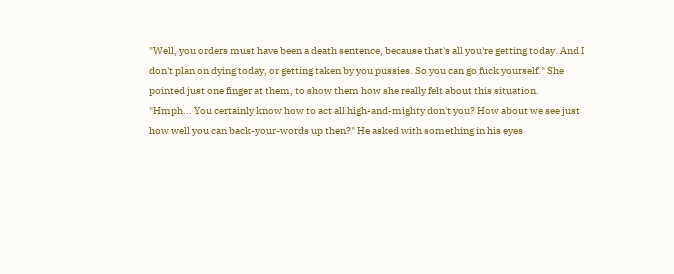"Well, you orders must have been a death sentence, because that's all you're getting today. And I don't plan on dying today, or getting taken by you pussies. So you can go fuck yourself." She pointed just one finger at them, to show them how she really felt about this situation.
"Hmph... You certainly know how to act all high-and-mighty don't you? How about we see just how well you can back-your-words up then?" He asked with something in his eyes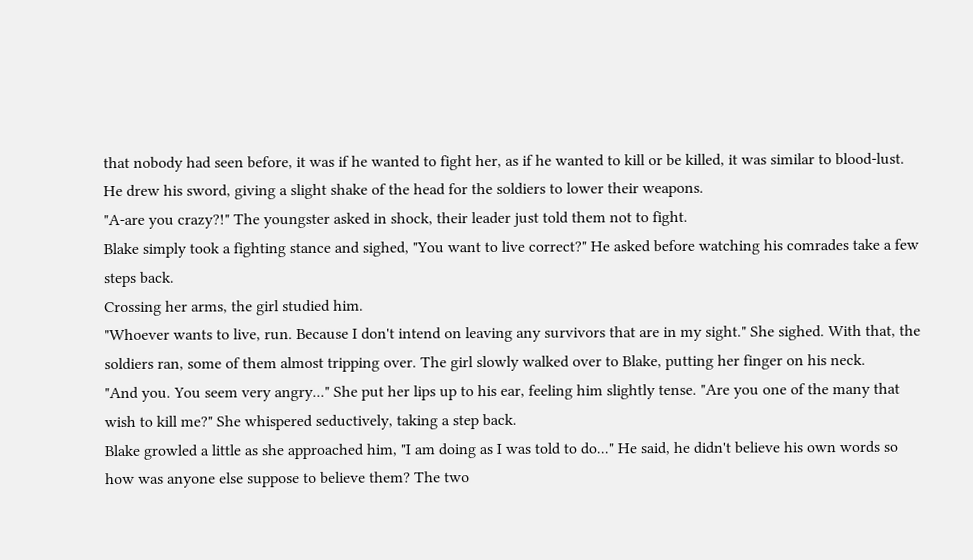that nobody had seen before, it was if he wanted to fight her, as if he wanted to kill or be killed, it was similar to blood-lust.
He drew his sword, giving a slight shake of the head for the soldiers to lower their weapons.
"A-are you crazy?!" The youngster asked in shock, their leader just told them not to fight.
Blake simply took a fighting stance and sighed, "You want to live correct?" He asked before watching his comrades take a few steps back.
Crossing her arms, the girl studied him.
"Whoever wants to live, run. Because I don't intend on leaving any survivors that are in my sight." She sighed. With that, the soldiers ran, some of them almost tripping over. The girl slowly walked over to Blake, putting her finger on his neck.
"And you. You seem very angry..." She put her lips up to his ear, feeling him slightly tense. "Are you one of the many that wish to kill me?" She whispered seductively, taking a step back.
Blake growled a little as she approached him, "I am doing as I was told to do..." He said, he didn't believe his own words so how was anyone else suppose to believe them? The two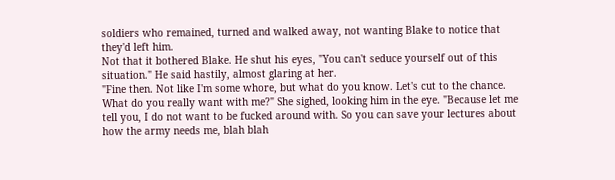soldiers who remained, turned and walked away, not wanting Blake to notice that they'd left him.
Not that it bothered Blake. He shut his eyes, "You can't seduce yourself out of this situation." He said hastily, almost glaring at her.
"Fine then. Not like I'm some whore, but what do you know. Let's cut to the chance. What do you really want with me?" She sighed, looking him in the eye. "Because let me tell you, I do not want to be fucked around with. So you can save your lectures about how the army needs me, blah blah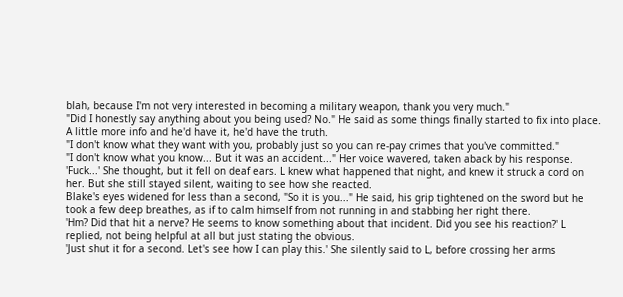blah, because I'm not very interested in becoming a military weapon, thank you very much."
"Did I honestly say anything about you being used? No." He said as some things finally started to fix into place. A little more info and he'd have it, he'd have the truth.
"I don't know what they want with you, probably just so you can re-pay crimes that you've committed."
"I don't know what you know... But it was an accident..." Her voice wavered, taken aback by his response.
'Fuck...' She thought, but it fell on deaf ears. L knew what happened that night, and knew it struck a cord on her. But she still stayed silent, waiting to see how she reacted.
Blake's eyes widened for less than a second, "So it is you..." He said, his grip tightened on the sword but he took a few deep breathes, as if to calm himself from not running in and stabbing her right there.
'Hm? Did that hit a nerve? He seems to know something about that incident. Did you see his reaction?' L replied, not being helpful at all but just stating the obvious.
'Just shut it for a second. Let's see how I can play this.' She silently said to L, before crossing her arms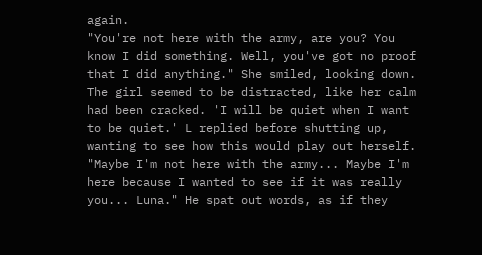again.
"You're not here with the army, are you? You know I did something. Well, you've got no proof that I did anything." She smiled, looking down. The girl seemed to be distracted, like her calm had been cracked. 'I will be quiet when I want to be quiet.' L replied before shutting up, wanting to see how this would play out herself.
"Maybe I'm not here with the army... Maybe I'm here because I wanted to see if it was really you... Luna." He spat out words, as if they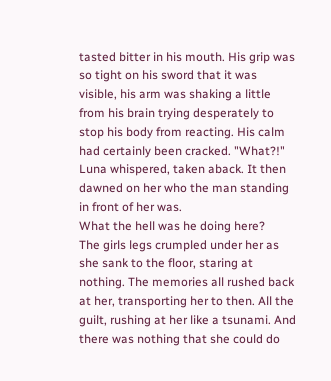tasted bitter in his mouth. His grip was so tight on his sword that it was visible, his arm was shaking a little from his brain trying desperately to stop his body from reacting. His calm had certainly been cracked. "What?!" Luna whispered, taken aback. It then dawned on her who the man standing in front of her was.
What the hell was he doing here?
The girls legs crumpled under her as she sank to the floor, staring at nothing. The memories all rushed back at her, transporting her to then. All the guilt, rushing at her like a tsunami. And there was nothing that she could do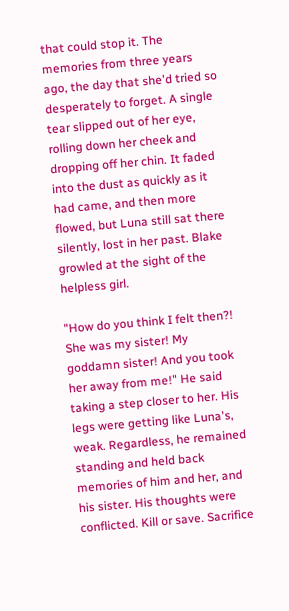that could stop it. The memories from three years ago, the day that she'd tried so desperately to forget. A single tear slipped out of her eye, rolling down her cheek and dropping off her chin. It faded into the dust as quickly as it had came, and then more flowed, but Luna still sat there silently, lost in her past. Blake growled at the sight of the helpless girl.

"How do you think I felt then?! She was my sister! My goddamn sister! And you took her away from me!" He said taking a step closer to her. His legs were getting like Luna's, weak. Regardless, he remained standing and held back memories of him and her, and his sister. His thoughts were conflicted. Kill or save. Sacrifice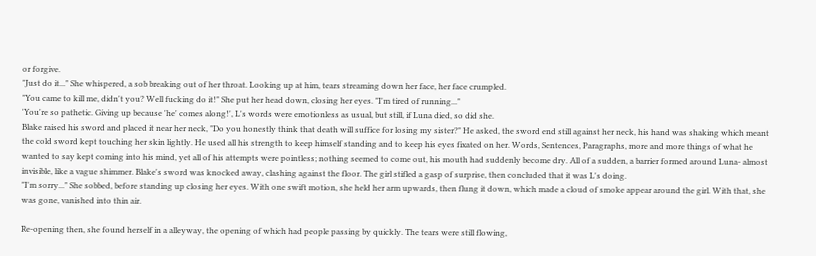or forgive.
"Just do it..." She whispered, a sob breaking out of her throat. Looking up at him, tears streaming down her face, her face crumpled.
"You came to kill me, didn't you? Well fucking do it!" She put her head down, closing her eyes. "I'm tired of running..."
'You're so pathetic. Giving up because 'he' comes along!', L's words were emotionless as usual, but still, if Luna died, so did she.
Blake raised his sword and placed it near her neck, "Do you honestly think that death will suffice for losing my sister?" He asked, the sword end still against her neck, his hand was shaking which meant the cold sword kept touching her skin lightly. He used all his strength to keep himself standing and to keep his eyes fixated on her. Words, Sentences, Paragraphs, more and more things of what he wanted to say kept coming into his mind, yet all of his attempts were pointless; nothing seemed to come out, his mouth had suddenly become dry. All of a sudden, a barrier formed around Luna- almost invisible, like a vague shimmer. Blake's sword was knocked away, clashing against the floor. The girl stifled a gasp of surprise, then concluded that it was L's doing.
"I'm sorry..." She sobbed, before standing up closing her eyes. With one swift motion, she held her arm upwards, then flung it down, which made a cloud of smoke appear around the girl. With that, she was gone, vanished into thin air.

Re-opening then, she found herself in a alleyway, the opening of which had people passing by quickly. The tears were still flowing,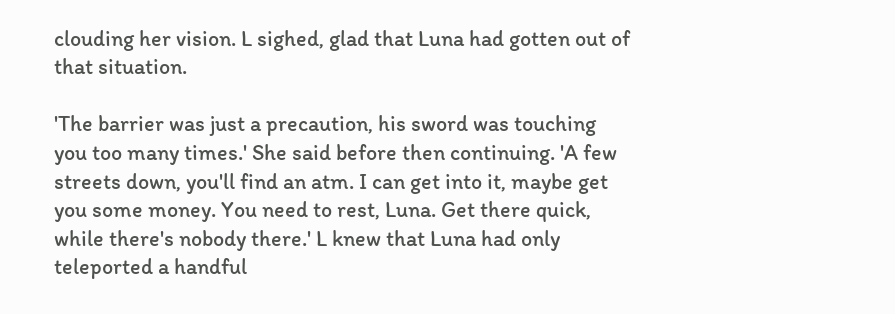clouding her vision. L sighed, glad that Luna had gotten out of that situation.

'The barrier was just a precaution, his sword was touching you too many times.' She said before then continuing. 'A few streets down, you'll find an atm. I can get into it, maybe get you some money. You need to rest, Luna. Get there quick, while there's nobody there.' L knew that Luna had only teleported a handful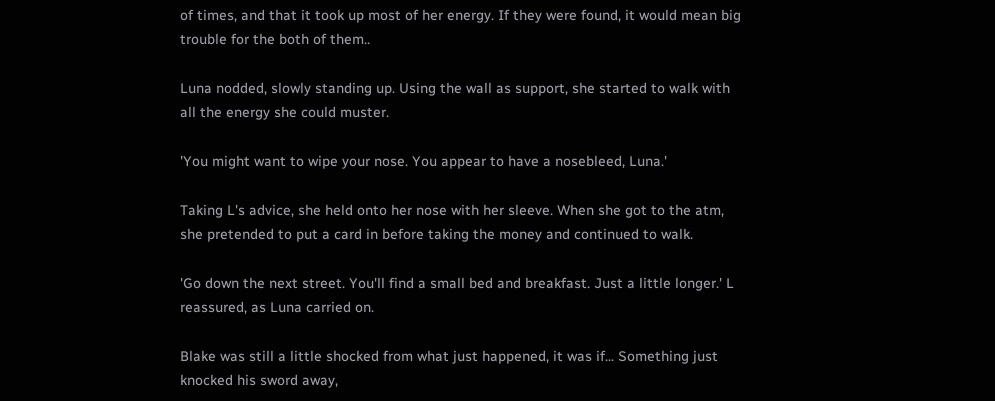of times, and that it took up most of her energy. If they were found, it would mean big trouble for the both of them..

Luna nodded, slowly standing up. Using the wall as support, she started to walk with all the energy she could muster.

'You might want to wipe your nose. You appear to have a nosebleed, Luna.'

Taking L's advice, she held onto her nose with her sleeve. When she got to the atm, she pretended to put a card in before taking the money and continued to walk.

'Go down the next street. You'll find a small bed and breakfast. Just a little longer.' L reassured, as Luna carried on.

Blake was still a little shocked from what just happened, it was if... Something just knocked his sword away,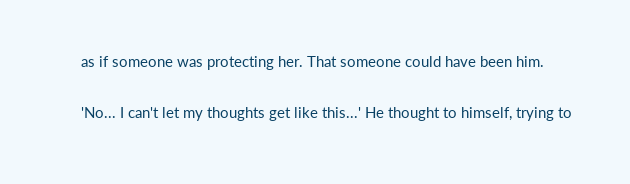as if someone was protecting her. That someone could have been him.

'No... I can't let my thoughts get like this...' He thought to himself, trying to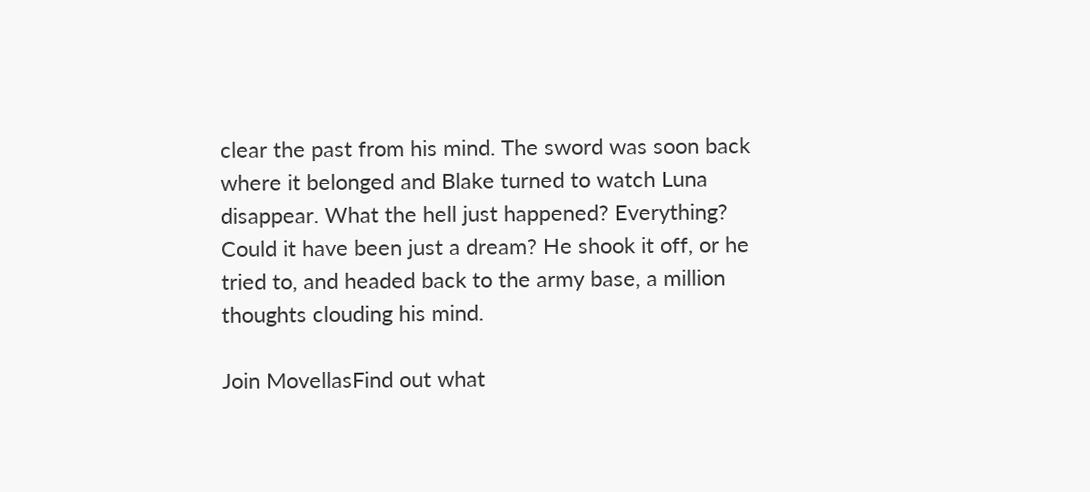clear the past from his mind. The sword was soon back where it belonged and Blake turned to watch Luna disappear. What the hell just happened? Everything? Could it have been just a dream? He shook it off, or he tried to, and headed back to the army base, a million thoughts clouding his mind.

Join MovellasFind out what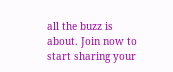all the buzz is about. Join now to start sharing your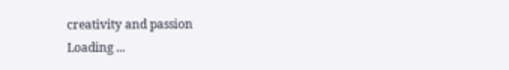creativity and passion
Loading ...